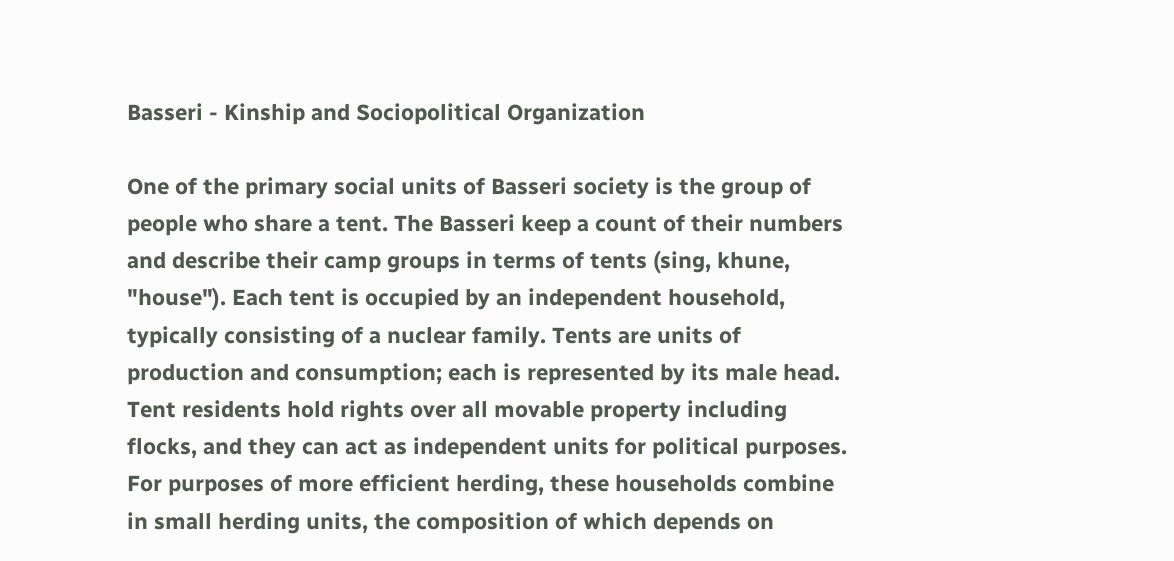Basseri - Kinship and Sociopolitical Organization

One of the primary social units of Basseri society is the group of people who share a tent. The Basseri keep a count of their numbers and describe their camp groups in terms of tents (sing, khune, "house"). Each tent is occupied by an independent household, typically consisting of a nuclear family. Tents are units of production and consumption; each is represented by its male head. Tent residents hold rights over all movable property including flocks, and they can act as independent units for political purposes. For purposes of more efficient herding, these households combine in small herding units, the composition of which depends on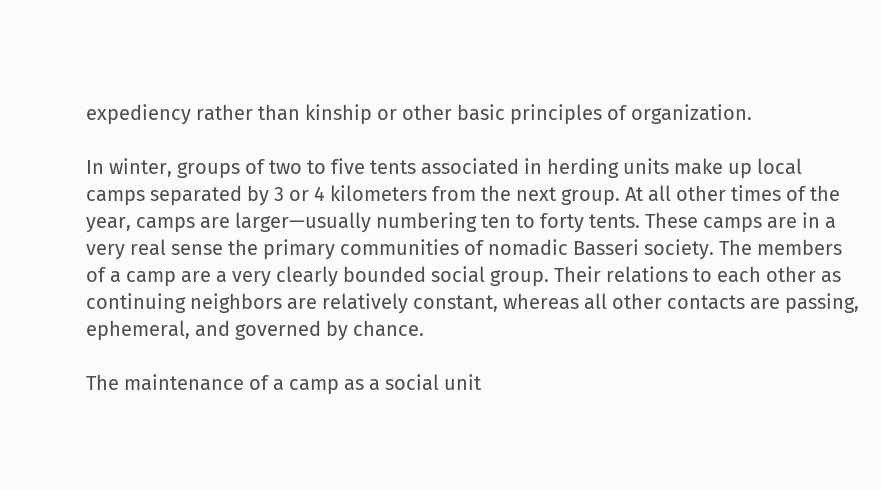expediency rather than kinship or other basic principles of organization.

In winter, groups of two to five tents associated in herding units make up local camps separated by 3 or 4 kilometers from the next group. At all other times of the year, camps are larger—usually numbering ten to forty tents. These camps are in a very real sense the primary communities of nomadic Basseri society. The members of a camp are a very clearly bounded social group. Their relations to each other as continuing neighbors are relatively constant, whereas all other contacts are passing, ephemeral, and governed by chance.

The maintenance of a camp as a social unit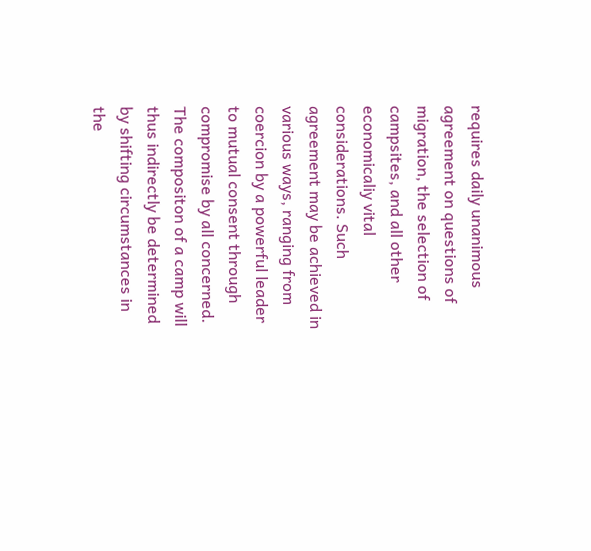requires daily unanimous agreement on questions of migration, the selection of campsites, and all other economicaliy vital considerations. Such agreement may be achieved in various ways, ranging from coercion by a powerful leader to mutual consent through compromise by all concerned. The compositon of a camp will thus indirectly be determined by shifting circumstances in the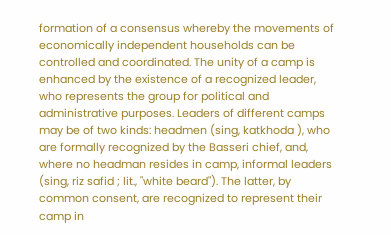formation of a consensus whereby the movements of economically independent households can be controlled and coordinated. The unity of a camp is enhanced by the existence of a recognized leader, who represents the group for political and administrative purposes. Leaders of different camps may be of two kinds: headmen (sing, katkhoda ), who are formally recognized by the Basseri chief, and, where no headman resides in camp, informal leaders (sing, riz safid ; lit., "white beard"). The latter, by common consent, are recognized to represent their camp in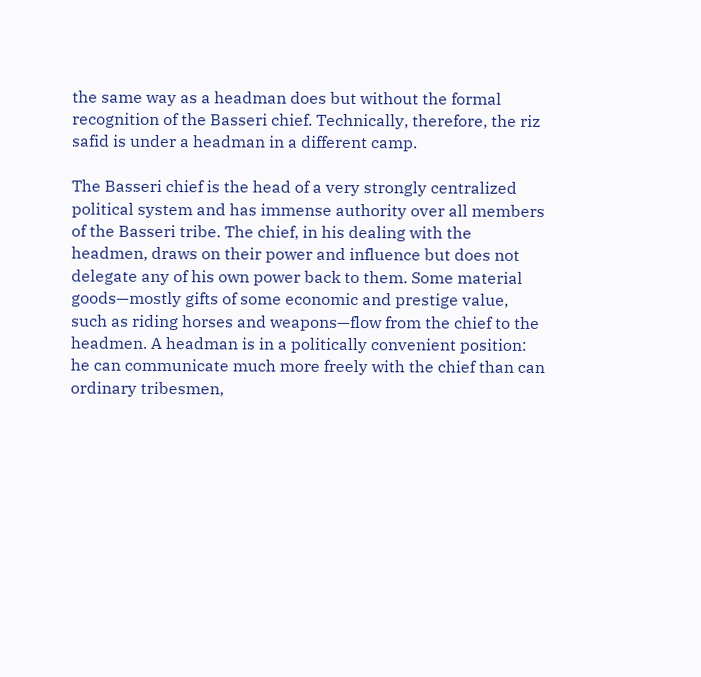the same way as a headman does but without the formal recognition of the Basseri chief. Technically, therefore, the riz safid is under a headman in a different camp.

The Basseri chief is the head of a very strongly centralized political system and has immense authority over all members of the Basseri tribe. The chief, in his dealing with the headmen, draws on their power and influence but does not delegate any of his own power back to them. Some material goods—mostly gifts of some economic and prestige value, such as riding horses and weapons—flow from the chief to the headmen. A headman is in a politically convenient position: he can communicate much more freely with the chief than can ordinary tribesmen,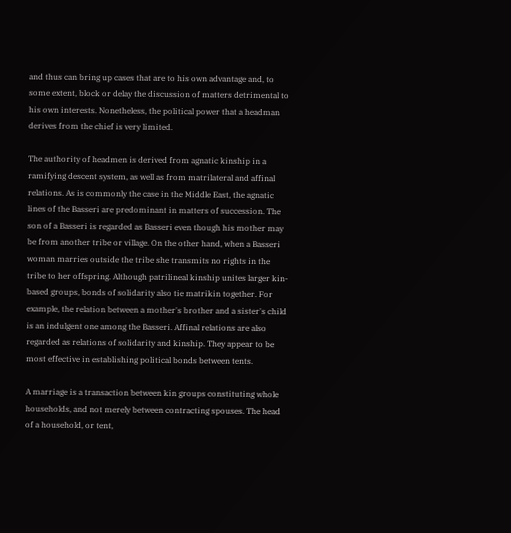and thus can bring up cases that are to his own advantage and, to some extent, block or delay the discussion of matters detrimental to his own interests. Nonetheless, the political power that a headman derives from the chief is very limited.

The authority of headmen is derived from agnatic kinship in a ramifying descent system, as well as from matrilateral and affinal relations. As is commonly the case in the Middle East, the agnatic lines of the Basseri are predominant in matters of succession. The son of a Basseri is regarded as Basseri even though his mother may be from another tribe or village. On the other hand, when a Basseri woman marries outside the tribe she transmits no rights in the tribe to her offspring. Although patrilineal kinship unites larger kin-based groups, bonds of solidarity also tie matrikin together. For example, the relation between a mother's brother and a sister's child is an indulgent one among the Basseri. Affinal relations are also regarded as relations of solidarity and kinship. They appear to be most effective in establishing political bonds between tents.

A marriage is a transaction between kin groups constituting whole households, and not merely between contracting spouses. The head of a household, or tent,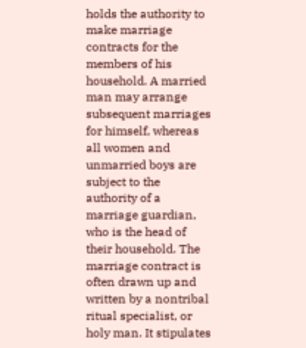holds the authority to make marriage contracts for the members of his household. A married man may arrange subsequent marriages for himself, whereas all women and unmarried boys are subject to the authority of a marriage guardian, who is the head of their household. The marriage contract is often drawn up and written by a nontribal ritual specialist, or holy man. It stipulates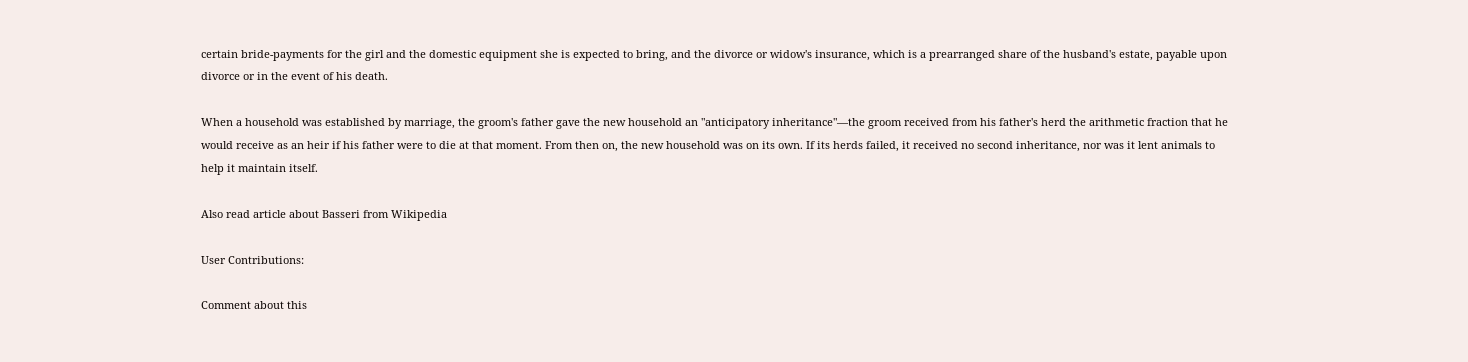certain bride-payments for the girl and the domestic equipment she is expected to bring, and the divorce or widow's insurance, which is a prearranged share of the husband's estate, payable upon divorce or in the event of his death.

When a household was established by marriage, the groom's father gave the new household an "anticipatory inheritance"—the groom received from his father's herd the arithmetic fraction that he would receive as an heir if his father were to die at that moment. From then on, the new household was on its own. If its herds failed, it received no second inheritance, nor was it lent animals to help it maintain itself.

Also read article about Basseri from Wikipedia

User Contributions:

Comment about this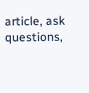article, ask questions,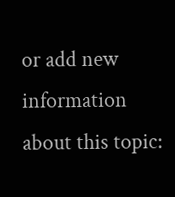or add new information about this topic: